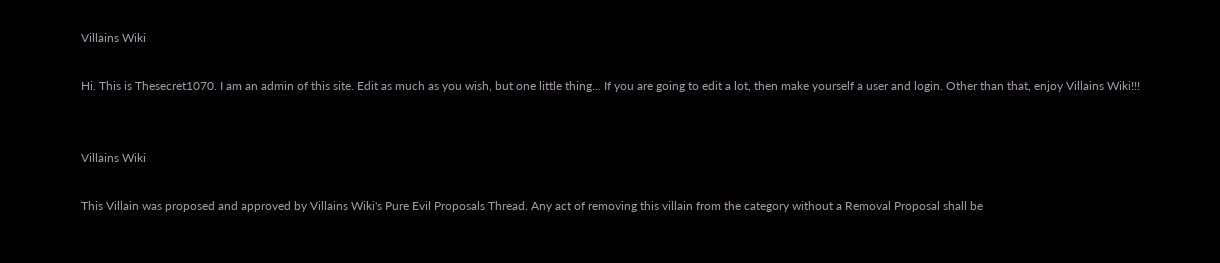Villains Wiki

Hi. This is Thesecret1070. I am an admin of this site. Edit as much as you wish, but one little thing... If you are going to edit a lot, then make yourself a user and login. Other than that, enjoy Villains Wiki!!!


Villains Wiki

This Villain was proposed and approved by Villains Wiki's Pure Evil Proposals Thread. Any act of removing this villain from the category without a Removal Proposal shall be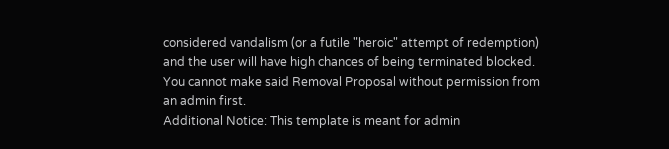considered vandalism (or a futile "heroic" attempt of redemption) and the user will have high chances of being terminated blocked. You cannot make said Removal Proposal without permission from an admin first.
Additional Notice: This template is meant for admin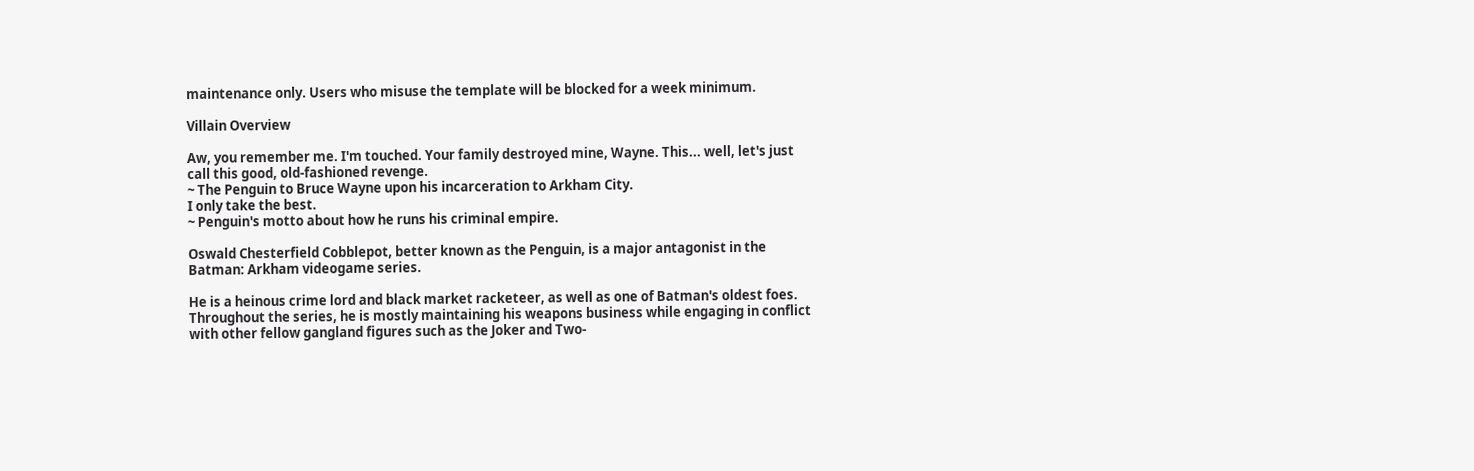maintenance only. Users who misuse the template will be blocked for a week minimum.

Villain Overview

Aw, you remember me. I'm touched. Your family destroyed mine, Wayne. This... well, let's just call this good, old-fashioned revenge.
~ The Penguin to Bruce Wayne upon his incarceration to Arkham City.
I only take the best.
~ Penguin's motto about how he runs his criminal empire.

Oswald Chesterfield Cobblepot, better known as the Penguin, is a major antagonist in the Batman: Arkham videogame series.

He is a heinous crime lord and black market racketeer, as well as one of Batman's oldest foes. Throughout the series, he is mostly maintaining his weapons business while engaging in conflict with other fellow gangland figures such as the Joker and Two-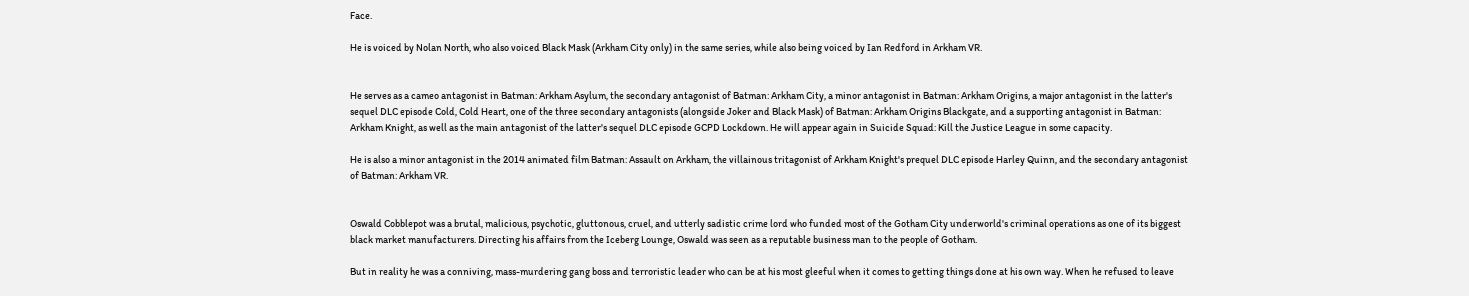Face.

He is voiced by Nolan North, who also voiced Black Mask (Arkham City only) in the same series, while also being voiced by Ian Redford in Arkham VR.


He serves as a cameo antagonist in Batman: Arkham Asylum, the secondary antagonist of Batman: Arkham City, a minor antagonist in Batman: Arkham Origins, a major antagonist in the latter's sequel DLC episode Cold, Cold Heart, one of the three secondary antagonists (alongside Joker and Black Mask) of Batman: Arkham Origins Blackgate, and a supporting antagonist in Batman: Arkham Knight, as well as the main antagonist of the latter's sequel DLC episode GCPD Lockdown. He will appear again in Suicide Squad: Kill the Justice League in some capacity.

He is also a minor antagonist in the 2014 animated film Batman: Assault on Arkham, the villainous tritagonist of Arkham Knight's prequel DLC episode Harley Quinn, and the secondary antagonist of Batman: Arkham VR.


Oswald Cobblepot was a brutal, malicious, psychotic, gluttonous, cruel, and utterly sadistic crime lord who funded most of the Gotham City underworld's criminal operations as one of its biggest black market manufacturers. Directing his affairs from the Iceberg Lounge, Oswald was seen as a reputable business man to the people of Gotham.

But in reality he was a conniving, mass-murdering gang boss and terroristic leader who can be at his most gleeful when it comes to getting things done at his own way. When he refused to leave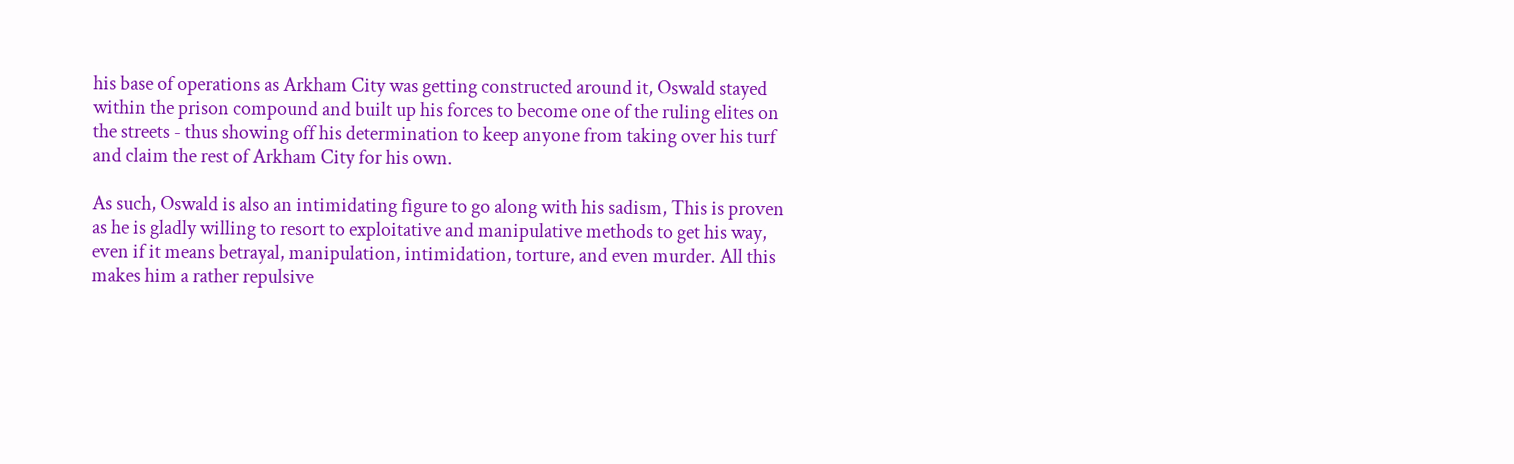his base of operations as Arkham City was getting constructed around it, Oswald stayed within the prison compound and built up his forces to become one of the ruling elites on the streets - thus showing off his determination to keep anyone from taking over his turf and claim the rest of Arkham City for his own.

As such, Oswald is also an intimidating figure to go along with his sadism, This is proven as he is gladly willing to resort to exploitative and manipulative methods to get his way, even if it means betrayal, manipulation, intimidation, torture, and even murder. All this makes him a rather repulsive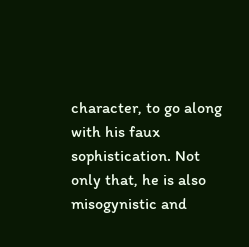character, to go along with his faux sophistication. Not only that, he is also misogynistic and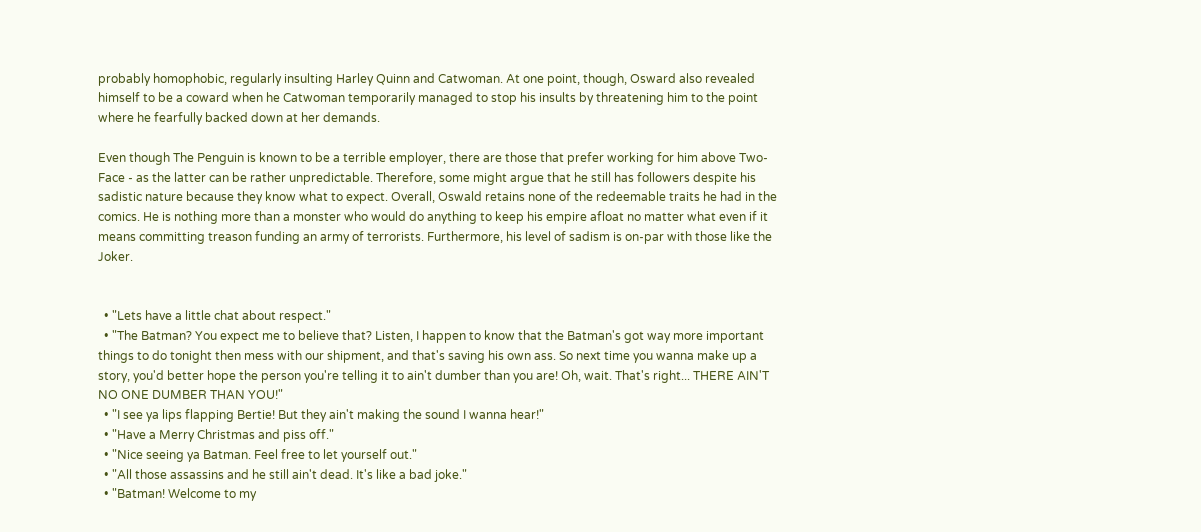probably homophobic, regularly insulting Harley Quinn and Catwoman. At one point, though, Osward also revealed himself to be a coward when he Catwoman temporarily managed to stop his insults by threatening him to the point where he fearfully backed down at her demands.

Even though The Penguin is known to be a terrible employer, there are those that prefer working for him above Two-Face - as the latter can be rather unpredictable. Therefore, some might argue that he still has followers despite his sadistic nature because they know what to expect. Overall, Oswald retains none of the redeemable traits he had in the comics. He is nothing more than a monster who would do anything to keep his empire afloat no matter what even if it means committing treason funding an army of terrorists. Furthermore, his level of sadism is on-par with those like the Joker.


  • "Lets have a little chat about respect."
  • "The Batman? You expect me to believe that? Listen, I happen to know that the Batman's got way more important things to do tonight then mess with our shipment, and that's saving his own ass. So next time you wanna make up a story, you'd better hope the person you're telling it to ain't dumber than you are! Oh, wait. That's right... THERE AIN'T NO ONE DUMBER THAN YOU!"
  • "I see ya lips flapping Bertie! But they ain't making the sound I wanna hear!"
  • "Have a Merry Christmas and piss off."
  • "Nice seeing ya Batman. Feel free to let yourself out."
  • "All those assassins and he still ain't dead. It's like a bad joke."
  • "Batman! Welcome to my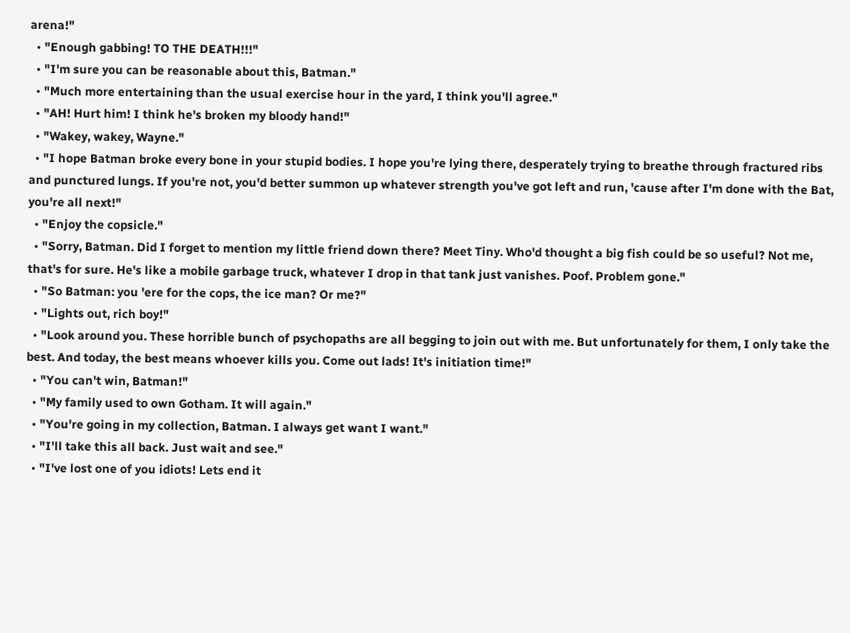arena!"
  • "Enough gabbing! TO THE DEATH!!!"
  • "I'm sure you can be reasonable about this, Batman."
  • "Much more entertaining than the usual exercise hour in the yard, I think you'll agree."
  • "AH! Hurt him! I think he's broken my bloody hand!"
  • "Wakey, wakey, Wayne."
  • "I hope Batman broke every bone in your stupid bodies. I hope you're lying there, desperately trying to breathe through fractured ribs and punctured lungs. If you're not, you'd better summon up whatever strength you've got left and run, 'cause after I'm done with the Bat, you're all next!"
  • "Enjoy the copsicle."
  • "Sorry, Batman. Did I forget to mention my little friend down there? Meet Tiny. Who'd thought a big fish could be so useful? Not me, that's for sure. He's like a mobile garbage truck, whatever I drop in that tank just vanishes. Poof. Problem gone."
  • "So Batman: you 'ere for the cops, the ice man? Or me?"
  • "Lights out, rich boy!"
  • "Look around you. These horrible bunch of psychopaths are all begging to join out with me. But unfortunately for them, I only take the best. And today, the best means whoever kills you. Come out lads! It's initiation time!"
  • "You can't win, Batman!"
  • "My family used to own Gotham. It will again."
  • "You're going in my collection, Batman. I always get want I want."
  • "I'll take this all back. Just wait and see."
  • "I've lost one of you idiots! Lets end it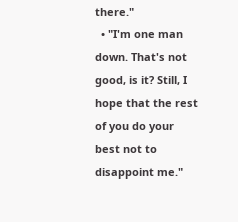there."
  • "I'm one man down. That's not good, is it? Still, I hope that the rest of you do your best not to disappoint me."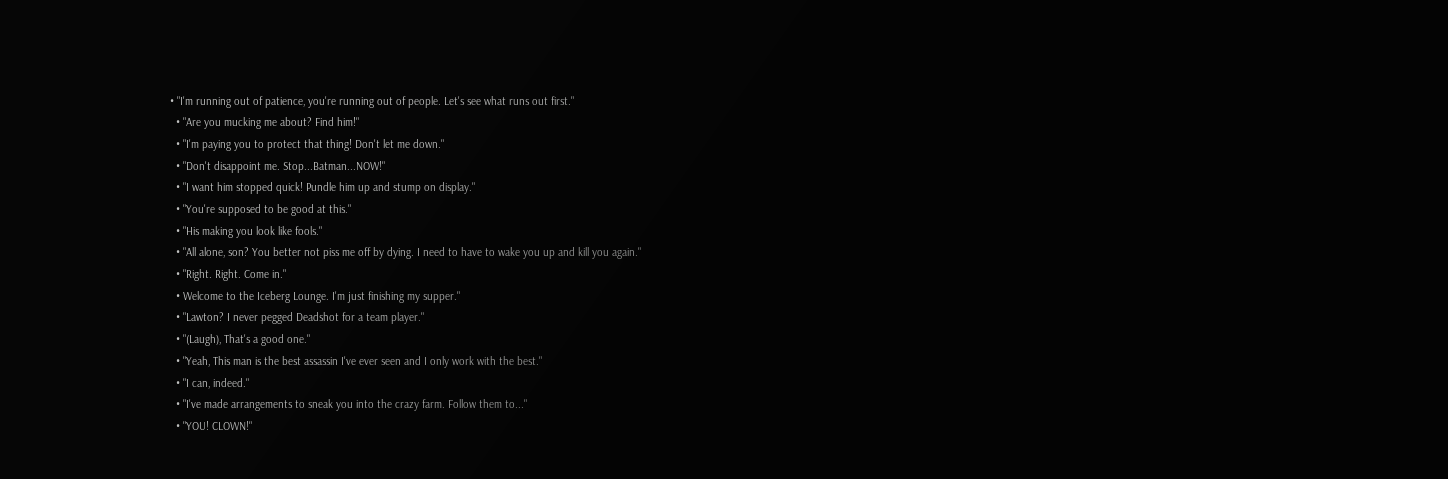• "I'm running out of patience, you're running out of people. Let's see what runs out first."
  • "Are you mucking me about? Find him!"
  • "I'm paying you to protect that thing! Don't let me down."
  • "Don't disappoint me. Stop...Batman...NOW!"
  • "I want him stopped quick! Pundle him up and stump on display."
  • "You're supposed to be good at this."
  • "His making you look like fools."
  • "All alone, son? You better not piss me off by dying. I need to have to wake you up and kill you again."
  • "Right. Right. Come in."
  • Welcome to the Iceberg Lounge. I'm just finishing my supper."
  • "Lawton? I never pegged Deadshot for a team player."
  • "(Laugh), That's a good one."
  • "Yeah, This man is the best assassin I've ever seen and I only work with the best."
  • "I can, indeed."
  • "I've made arrangements to sneak you into the crazy farm. Follow them to..."
  • "YOU! CLOWN!"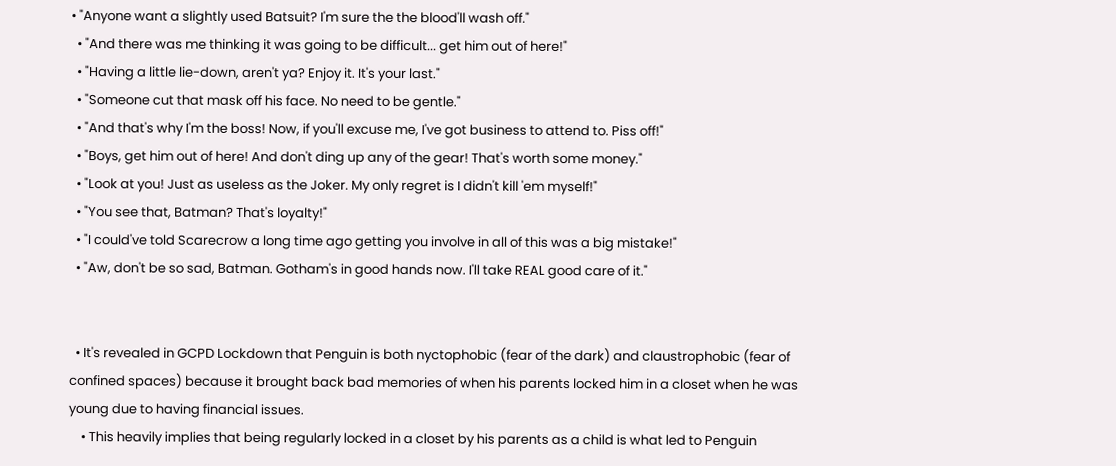• "Anyone want a slightly used Batsuit? I'm sure the the blood'll wash off."
  • "And there was me thinking it was going to be difficult... get him out of here!"
  • "Having a little lie-down, aren't ya? Enjoy it. It's your last."
  • "Someone cut that mask off his face. No need to be gentle."
  • "And that's why I'm the boss! Now, if you'll excuse me, I've got business to attend to. Piss off!"
  • "Boys, get him out of here! And don't ding up any of the gear! That's worth some money."
  • "Look at you! Just as useless as the Joker. My only regret is I didn't kill 'em myself!"
  • "You see that, Batman? That's loyalty!"
  • "I could've told Scarecrow a long time ago getting you involve in all of this was a big mistake!"
  • "Aw, don't be so sad, Batman. Gotham's in good hands now. I'll take REAL good care of it."


  • It's revealed in GCPD Lockdown that Penguin is both nyctophobic (fear of the dark) and claustrophobic (fear of confined spaces) because it brought back bad memories of when his parents locked him in a closet when he was young due to having financial issues.
    • This heavily implies that being regularly locked in a closet by his parents as a child is what led to Penguin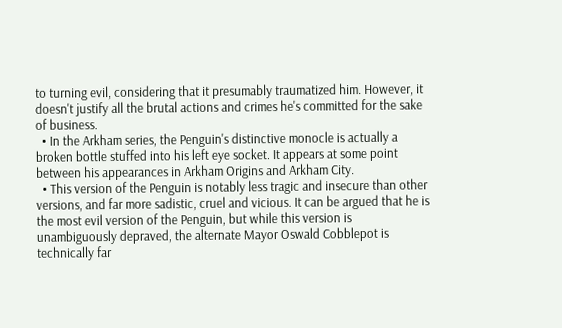to turning evil, considering that it presumably traumatized him. However, it doesn't justify all the brutal actions and crimes he's committed for the sake of business.
  • In the Arkham series, the Penguin's distinctive monocle is actually a broken bottle stuffed into his left eye socket. It appears at some point between his appearances in Arkham Origins and Arkham City.
  • This version of the Penguin is notably less tragic and insecure than other versions, and far more sadistic, cruel and vicious. It can be argued that he is the most evil version of the Penguin, but while this version is unambiguously depraved, the alternate Mayor Oswald Cobblepot is technically far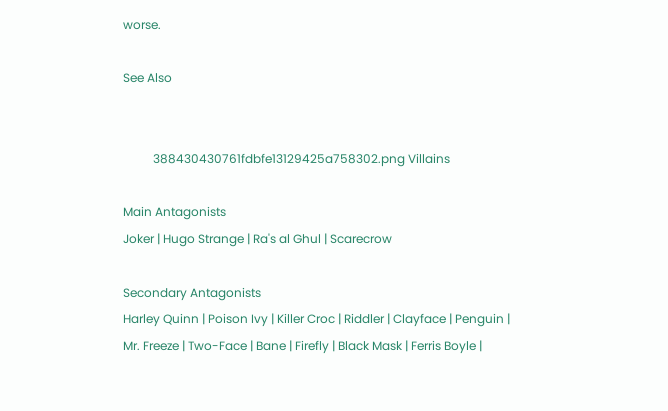worse.

See Also


          388430430761fdbfe13129425a758302.png Villains

Main Antagonists
Joker | Hugo Strange | Ra's al Ghul | Scarecrow

Secondary Antagonists
Harley Quinn | Poison Ivy | Killer Croc | Riddler | Clayface | Penguin | Mr. Freeze | Two-Face | Bane | Firefly | Black Mask | Ferris Boyle |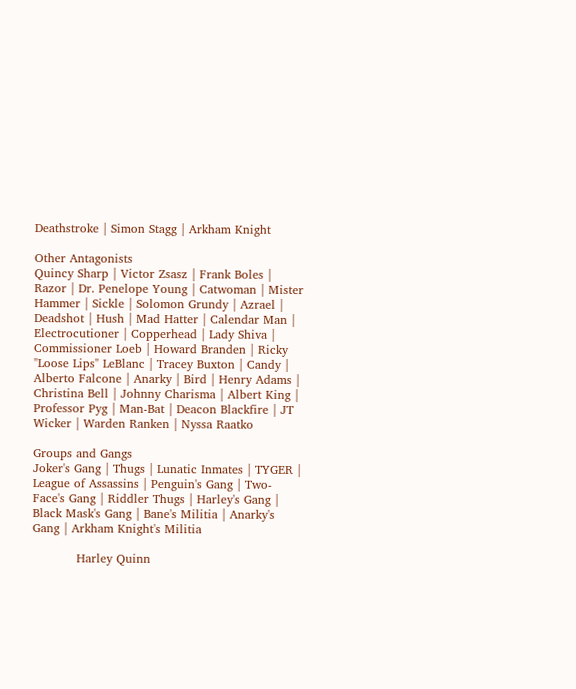Deathstroke | Simon Stagg | Arkham Knight

Other Antagonists
Quincy Sharp | Victor Zsasz | Frank Boles | Razor | Dr. Penelope Young | Catwoman | Mister Hammer | Sickle | Solomon Grundy | Azrael | Deadshot | Hush | Mad Hatter | Calendar Man | Electrocutioner | Copperhead | Lady Shiva | Commissioner Loeb | Howard Branden | Ricky "Loose Lips" LeBlanc | Tracey Buxton | Candy | Alberto Falcone | Anarky | Bird | Henry Adams | Christina Bell | Johnny Charisma | Albert King | Professor Pyg | Man-Bat | Deacon Blackfire | JT Wicker | Warden Ranken | Nyssa Raatko

Groups and Gangs
Joker's Gang | Thugs | Lunatic Inmates | TYGER | League of Assassins | Penguin's Gang | Two-Face's Gang | Riddler Thugs | Harley's Gang | Black Mask's Gang | Bane's Militia | Anarky's Gang | Arkham Knight's Militia

           Harley Quinn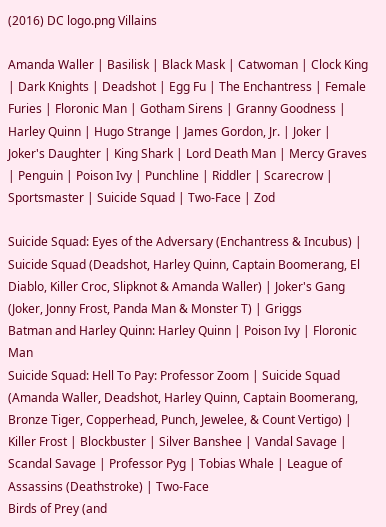(2016) DC logo.png Villains

Amanda Waller | Basilisk | Black Mask | Catwoman | Clock King | Dark Knights | Deadshot | Egg Fu | The Enchantress | Female Furies | Floronic Man | Gotham Sirens | Granny Goodness | Harley Quinn | Hugo Strange | James Gordon, Jr. | Joker | Joker's Daughter | King Shark | Lord Death Man | Mercy Graves | Penguin | Poison Ivy | Punchline | Riddler | Scarecrow | Sportsmaster | Suicide Squad | Two-Face | Zod

Suicide Squad: Eyes of the Adversary (Enchantress & Incubus) | Suicide Squad (Deadshot, Harley Quinn, Captain Boomerang, El Diablo, Killer Croc, Slipknot & Amanda Waller) | Joker's Gang (Joker, Jonny Frost, Panda Man & Monster T) | Griggs
Batman and Harley Quinn: Harley Quinn | Poison Ivy | Floronic Man
Suicide Squad: Hell To Pay: Professor Zoom | Suicide Squad (Amanda Waller, Deadshot, Harley Quinn, Captain Boomerang, Bronze Tiger, Copperhead, Punch, Jewelee, & Count Vertigo) | Killer Frost | Blockbuster | Silver Banshee | Vandal Savage | Scandal Savage | Professor Pyg | Tobias Whale | League of Assassins (Deathstroke) | Two-Face
Birds of Prey (and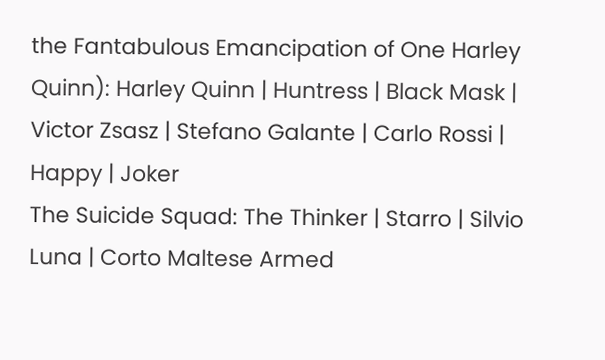the Fantabulous Emancipation of One Harley Quinn): Harley Quinn | Huntress | Black Mask | Victor Zsasz | Stefano Galante | Carlo Rossi | Happy | Joker
The Suicide Squad: The Thinker | Starro | Silvio Luna | Corto Maltese Armed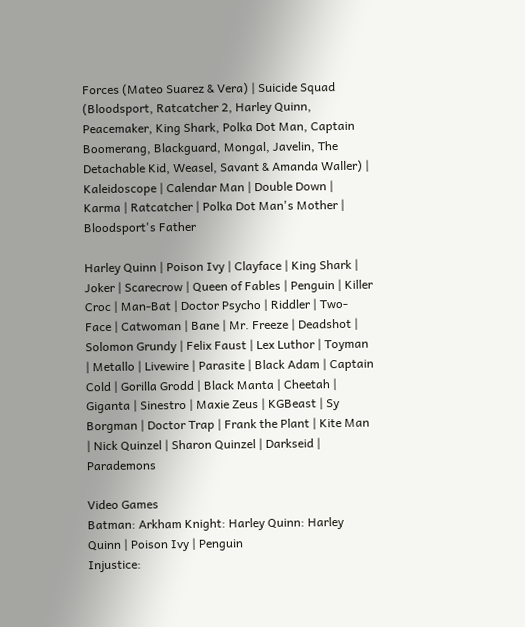Forces (Mateo Suarez & Vera) | Suicide Squad (Bloodsport, Ratcatcher 2, Harley Quinn, Peacemaker, King Shark, Polka Dot Man, Captain Boomerang, Blackguard, Mongal, Javelin, The Detachable Kid, Weasel, Savant & Amanda Waller) | Kaleidoscope | Calendar Man | Double Down | Karma | Ratcatcher | Polka Dot Man's Mother | Bloodsport's Father

Harley Quinn | Poison Ivy | Clayface | King Shark | Joker | Scarecrow | Queen of Fables | Penguin | Killer Croc | Man-Bat | Doctor Psycho | Riddler | Two-Face | Catwoman | Bane | Mr. Freeze | Deadshot | Solomon Grundy | Felix Faust | Lex Luthor | Toyman | Metallo | Livewire | Parasite | Black Adam | Captain Cold | Gorilla Grodd | Black Manta | Cheetah | Giganta | Sinestro | Maxie Zeus | KGBeast | Sy Borgman | Doctor Trap | Frank the Plant | Kite Man | Nick Quinzel | Sharon Quinzel | Darkseid | Parademons

Video Games
Batman: Arkham Knight: Harley Quinn: Harley Quinn | Poison Ivy | Penguin
Injustice: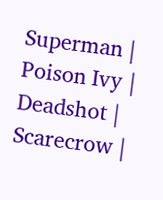Superman | Poison Ivy | Deadshot | Scarecrow |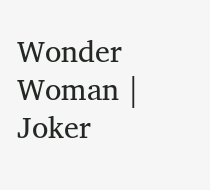Wonder Woman | Joker